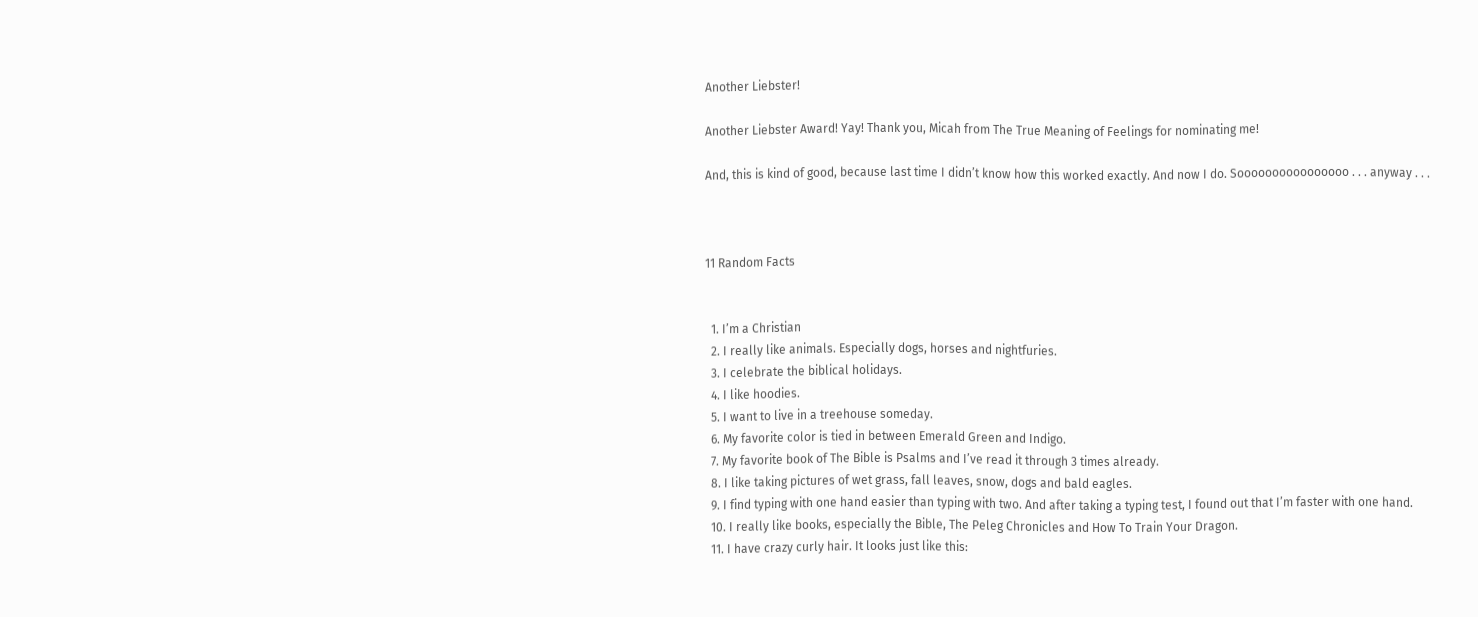Another Liebster!

Another Liebster Award! Yay! Thank you, Micah from The True Meaning of Feelings for nominating me!

And, this is kind of good, because last time I didn’t know how this worked exactly. And now I do. Soooooooooooooooo . . . anyway . . .



11 Random Facts


  1. I’m a Christian
  2. I really like animals. Especially dogs, horses and nightfuries.
  3. I celebrate the biblical holidays.
  4. I like hoodies.
  5. I want to live in a treehouse someday.
  6. My favorite color is tied in between Emerald Green and Indigo.
  7. My favorite book of The Bible is Psalms and I’ve read it through 3 times already.
  8. I like taking pictures of wet grass, fall leaves, snow, dogs and bald eagles.
  9. I find typing with one hand easier than typing with two. And after taking a typing test, I found out that I’m faster with one hand.
  10. I really like books, especially the Bible, The Peleg Chronicles and How To Train Your Dragon.
  11. I have crazy curly hair. It looks just like this: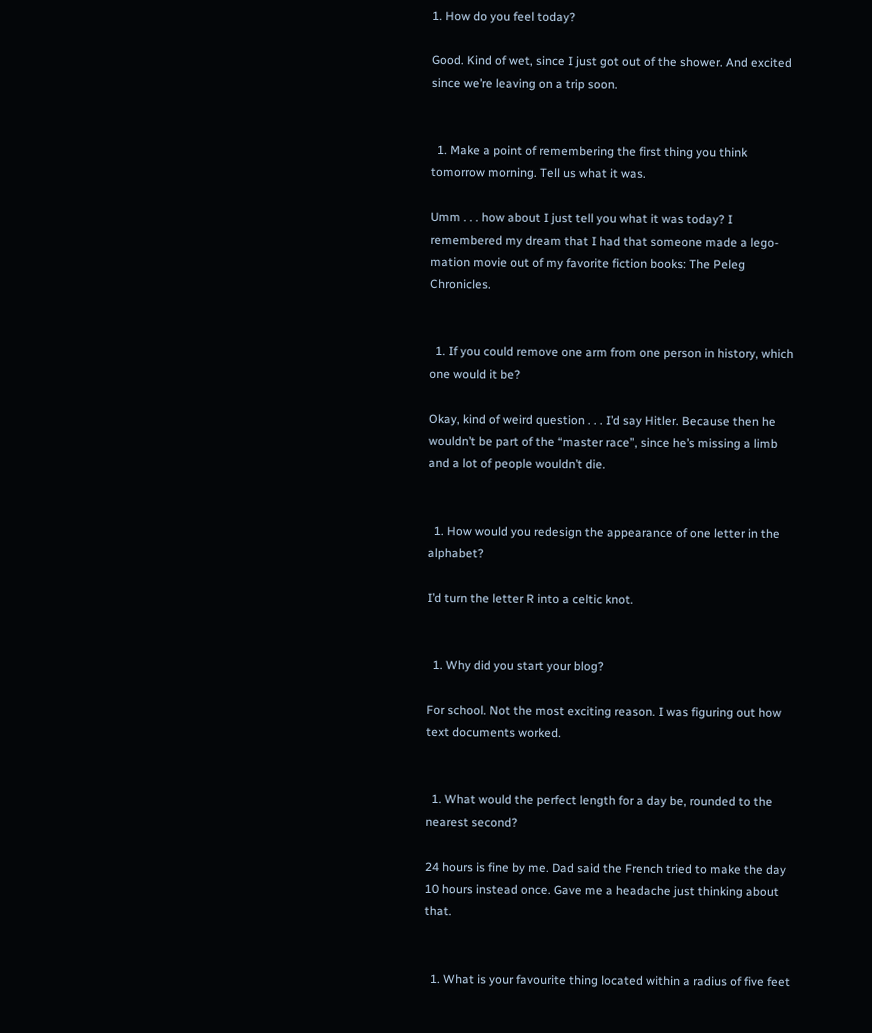1. How do you feel today?

Good. Kind of wet, since I just got out of the shower. And excited since we’re leaving on a trip soon.


  1. Make a point of remembering the first thing you think tomorrow morning. Tell us what it was.

Umm . . . how about I just tell you what it was today? I remembered my dream that I had that someone made a lego-mation movie out of my favorite fiction books: The Peleg Chronicles.


  1. If you could remove one arm from one person in history, which one would it be?

Okay, kind of weird question . . . I’d say Hitler. Because then he wouldn’t be part of the “master race”, since he’s missing a limb and a lot of people wouldn’t die.


  1. How would you redesign the appearance of one letter in the alphabet?

I’d turn the letter R into a celtic knot.


  1. Why did you start your blog?

For school. Not the most exciting reason. I was figuring out how text documents worked.


  1. What would the perfect length for a day be, rounded to the nearest second?

24 hours is fine by me. Dad said the French tried to make the day 10 hours instead once. Gave me a headache just thinking about that.


  1. What is your favourite thing located within a radius of five feet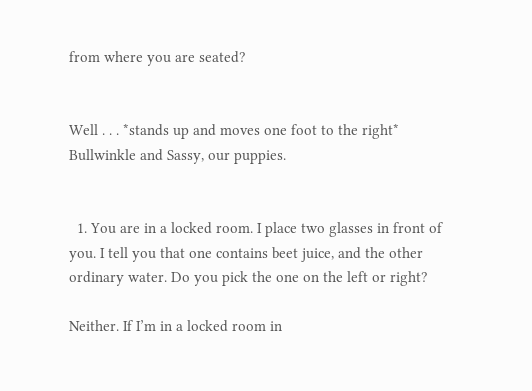from where you are seated?


Well . . . *stands up and moves one foot to the right* Bullwinkle and Sassy, our puppies.


  1. You are in a locked room. I place two glasses in front of you. I tell you that one contains beet juice, and the other ordinary water. Do you pick the one on the left or right?

Neither. If I’m in a locked room in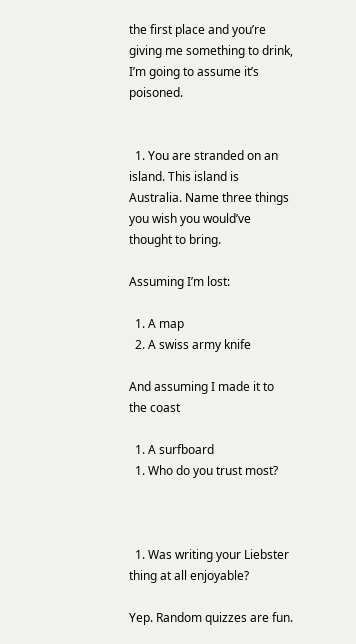the first place and you’re giving me something to drink, I’m going to assume it’s poisoned.


  1. You are stranded on an island. This island is Australia. Name three things you wish you would’ve thought to bring.

Assuming I’m lost:

  1. A map
  2. A swiss army knife

And assuming I made it to the coast

  1. A surfboard
  1. Who do you trust most?



  1. Was writing your Liebster thing at all enjoyable?

Yep. Random quizzes are fun.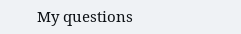My questions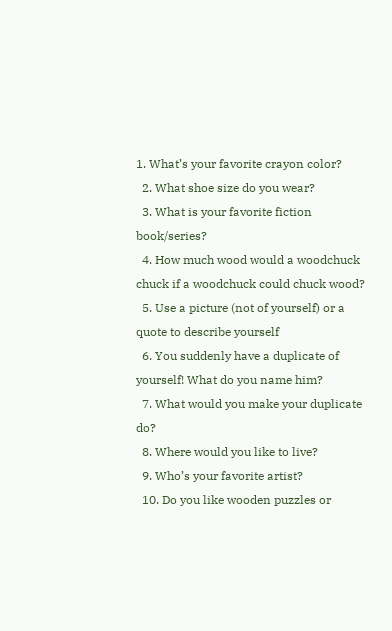1. What’s your favorite crayon color?
  2. What shoe size do you wear?
  3. What is your favorite fiction book/series?
  4. How much wood would a woodchuck chuck if a woodchuck could chuck wood?
  5. Use a picture (not of yourself) or a quote to describe yourself
  6. You suddenly have a duplicate of yourself! What do you name him?
  7. What would you make your duplicate do?
  8. Where would you like to live?
  9. Who’s your favorite artist?
  10. Do you like wooden puzzles or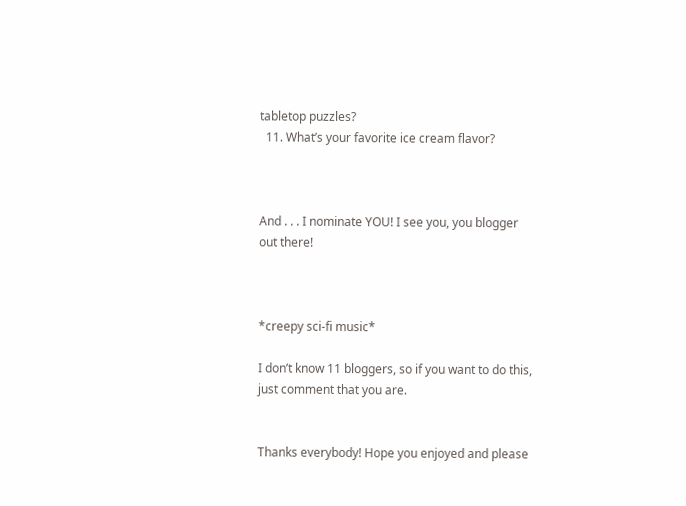tabletop puzzles?
  11. What’s your favorite ice cream flavor?



And . . . I nominate YOU! I see you, you blogger out there!



*creepy sci-fi music*

I don’t know 11 bloggers, so if you want to do this, just comment that you are.


Thanks everybody! Hope you enjoyed and please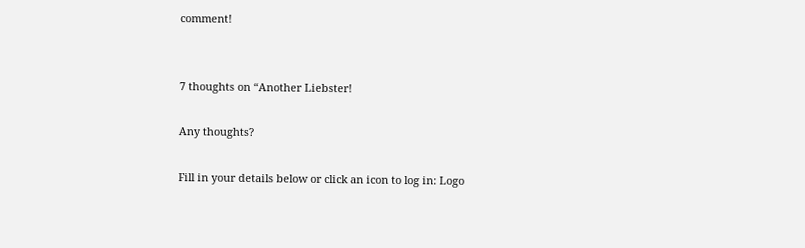comment!


7 thoughts on “Another Liebster!

Any thoughts?

Fill in your details below or click an icon to log in: Logo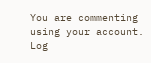You are commenting using your account. Log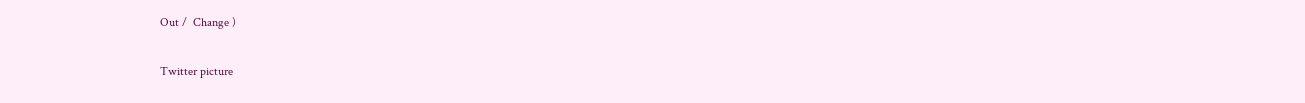Out /  Change )

Twitter picture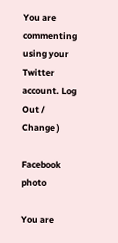You are commenting using your Twitter account. Log Out /  Change )

Facebook photo

You are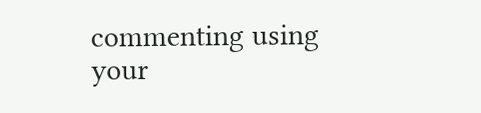commenting using your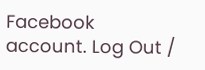Facebook account. Log Out /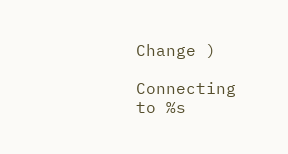Change )

Connecting to %s